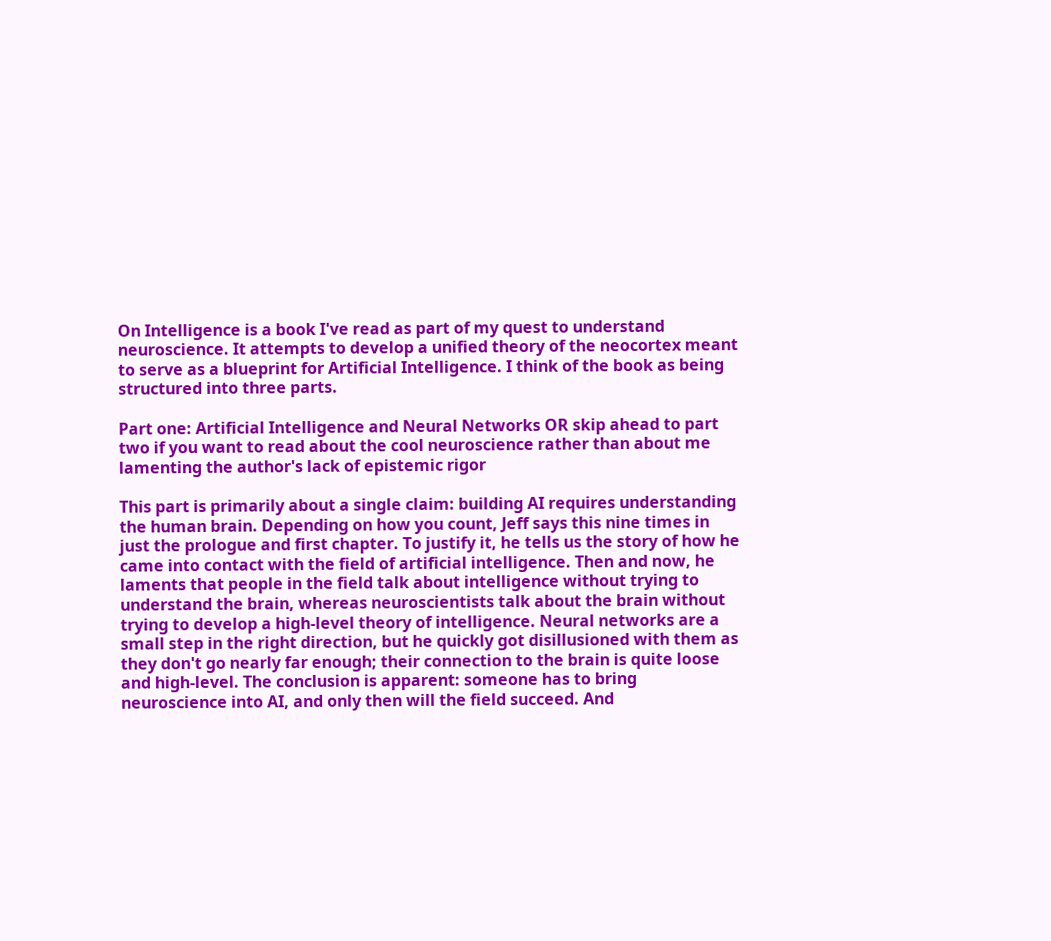On Intelligence is a book I've read as part of my quest to understand neuroscience. It attempts to develop a unified theory of the neocortex meant to serve as a blueprint for Artificial Intelligence. I think of the book as being structured into three parts.

Part one: Artificial Intelligence and Neural Networks OR skip ahead to part two if you want to read about the cool neuroscience rather than about me lamenting the author's lack of epistemic rigor

This part is primarily about a single claim: building AI requires understanding the human brain. Depending on how you count, Jeff says this nine times in just the prologue and first chapter. To justify it, he tells us the story of how he came into contact with the field of artificial intelligence. Then and now, he laments that people in the field talk about intelligence without trying to understand the brain, whereas neuroscientists talk about the brain without trying to develop a high-level theory of intelligence. Neural networks are a small step in the right direction, but he quickly got disillusioned with them as they don't go nearly far enough; their connection to the brain is quite loose and high-level. The conclusion is apparent: someone has to bring neuroscience into AI, and only then will the field succeed. And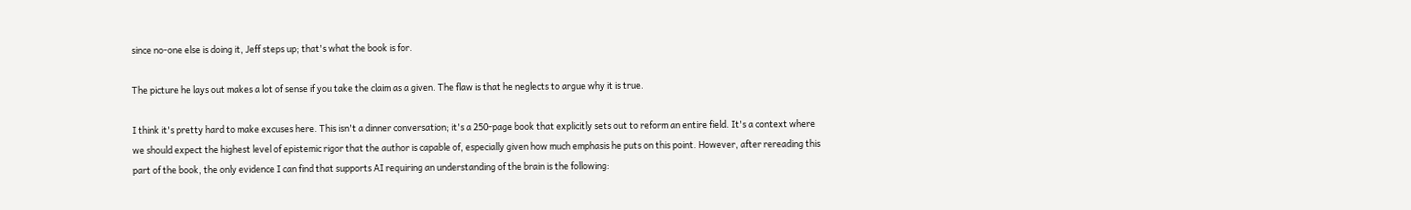since no-one else is doing it, Jeff steps up; that's what the book is for.

The picture he lays out makes a lot of sense if you take the claim as a given. The flaw is that he neglects to argue why it is true.

I think it's pretty hard to make excuses here. This isn't a dinner conversation; it's a 250-page book that explicitly sets out to reform an entire field. It's a context where we should expect the highest level of epistemic rigor that the author is capable of, especially given how much emphasis he puts on this point. However, after rereading this part of the book, the only evidence I can find that supports AI requiring an understanding of the brain is the following: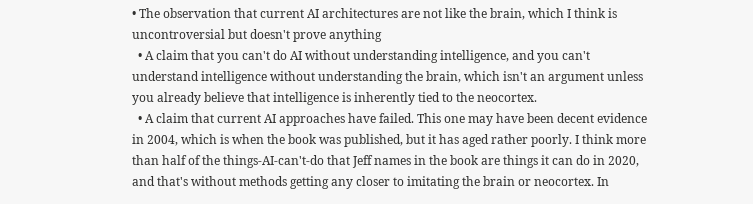• The observation that current AI architectures are not like the brain, which I think is uncontroversial but doesn't prove anything
  • A claim that you can't do AI without understanding intelligence, and you can't understand intelligence without understanding the brain, which isn't an argument unless you already believe that intelligence is inherently tied to the neocortex.
  • A claim that current AI approaches have failed. This one may have been decent evidence in 2004, which is when the book was published, but it has aged rather poorly. I think more than half of the things-AI-can't-do that Jeff names in the book are things it can do in 2020, and that's without methods getting any closer to imitating the brain or neocortex. In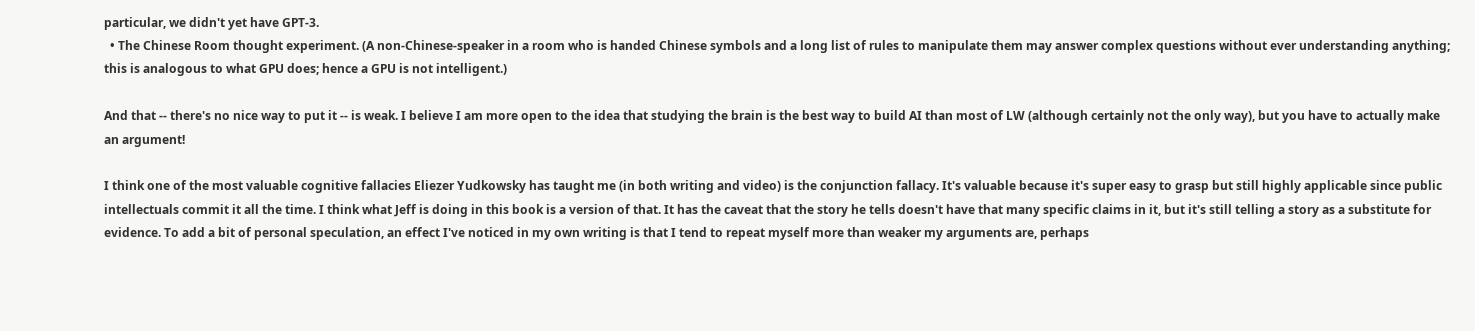particular, we didn't yet have GPT-3.
  • The Chinese Room thought experiment. (A non-Chinese-speaker in a room who is handed Chinese symbols and a long list of rules to manipulate them may answer complex questions without ever understanding anything; this is analogous to what GPU does; hence a GPU is not intelligent.)

And that -- there's no nice way to put it -- is weak. I believe I am more open to the idea that studying the brain is the best way to build AI than most of LW (although certainly not the only way), but you have to actually make an argument!

I think one of the most valuable cognitive fallacies Eliezer Yudkowsky has taught me (in both writing and video) is the conjunction fallacy. It's valuable because it's super easy to grasp but still highly applicable since public intellectuals commit it all the time. I think what Jeff is doing in this book is a version of that. It has the caveat that the story he tells doesn't have that many specific claims in it, but it's still telling a story as a substitute for evidence. To add a bit of personal speculation, an effect I've noticed in my own writing is that I tend to repeat myself more than weaker my arguments are, perhaps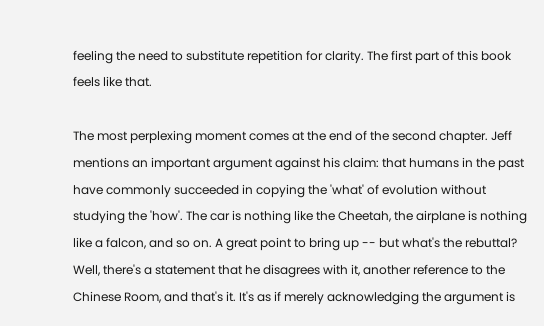feeling the need to substitute repetition for clarity. The first part of this book feels like that.

The most perplexing moment comes at the end of the second chapter. Jeff mentions an important argument against his claim: that humans in the past have commonly succeeded in copying the 'what' of evolution without studying the 'how'. The car is nothing like the Cheetah, the airplane is nothing like a falcon, and so on. A great point to bring up -- but what's the rebuttal? Well, there's a statement that he disagrees with it, another reference to the Chinese Room, and that's it. It's as if merely acknowledging the argument is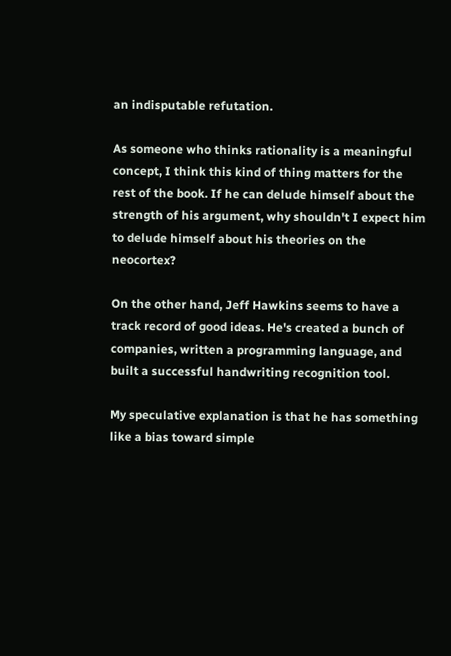an indisputable refutation.

As someone who thinks rationality is a meaningful concept, I think this kind of thing matters for the rest of the book. If he can delude himself about the strength of his argument, why shouldn't I expect him to delude himself about his theories on the neocortex?

On the other hand, Jeff Hawkins seems to have a track record of good ideas. He's created a bunch of companies, written a programming language, and built a successful handwriting recognition tool.

My speculative explanation is that he has something like a bias toward simple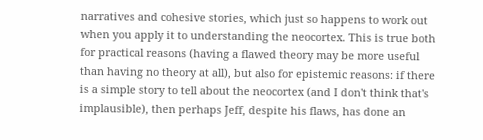narratives and cohesive stories, which just so happens to work out when you apply it to understanding the neocortex. This is true both for practical reasons (having a flawed theory may be more useful than having no theory at all), but also for epistemic reasons: if there is a simple story to tell about the neocortex (and I don't think that's implausible), then perhaps Jeff, despite his flaws, has done an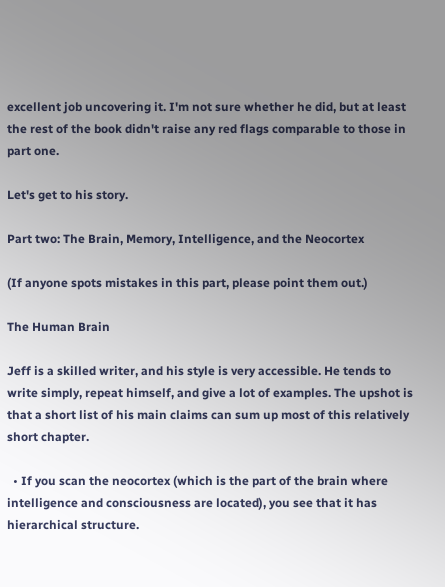excellent job uncovering it. I'm not sure whether he did, but at least the rest of the book didn't raise any red flags comparable to those in part one.

Let's get to his story.

Part two: The Brain, Memory, Intelligence, and the Neocortex

(If anyone spots mistakes in this part, please point them out.)

The Human Brain

Jeff is a skilled writer, and his style is very accessible. He tends to write simply, repeat himself, and give a lot of examples. The upshot is that a short list of his main claims can sum up most of this relatively short chapter.

  • If you scan the neocortex (which is the part of the brain where intelligence and consciousness are located), you see that it has hierarchical structure.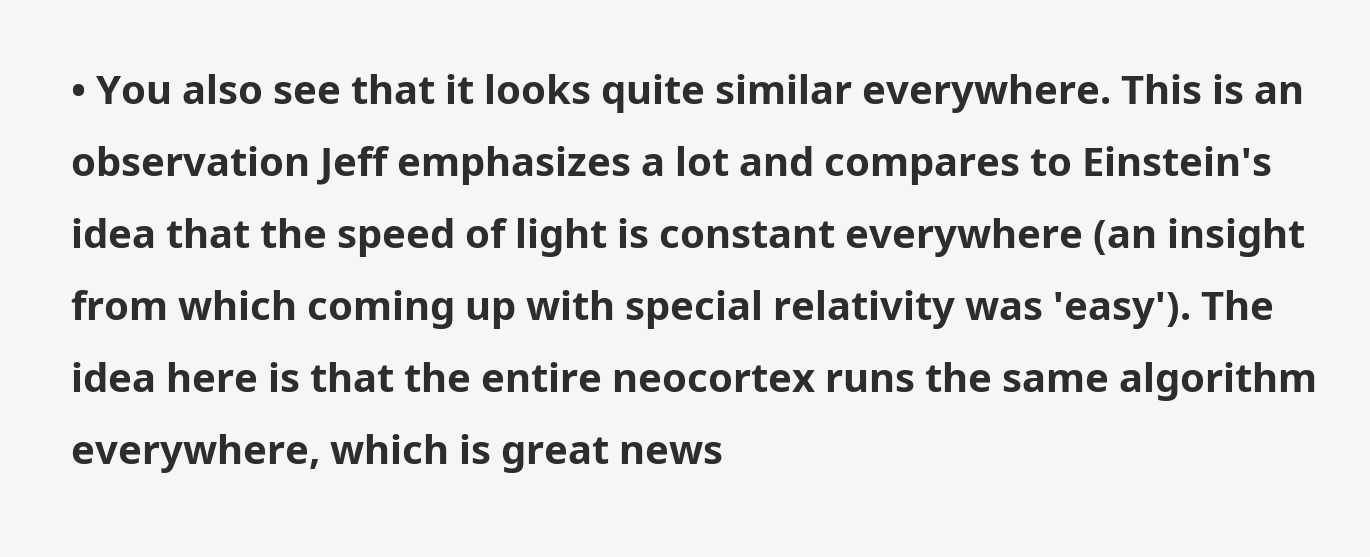• You also see that it looks quite similar everywhere. This is an observation Jeff emphasizes a lot and compares to Einstein's idea that the speed of light is constant everywhere (an insight from which coming up with special relativity was 'easy'). The idea here is that the entire neocortex runs the same algorithm everywhere, which is great news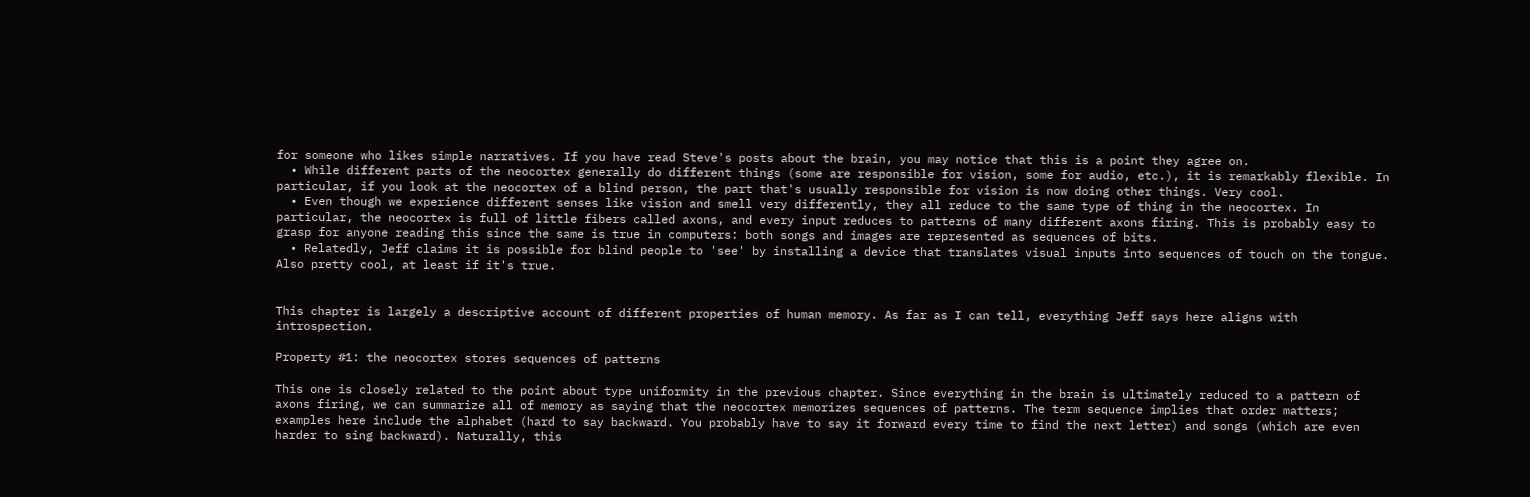for someone who likes simple narratives. If you have read Steve's posts about the brain, you may notice that this is a point they agree on.
  • While different parts of the neocortex generally do different things (some are responsible for vision, some for audio, etc.), it is remarkably flexible. In particular, if you look at the neocortex of a blind person, the part that's usually responsible for vision is now doing other things. Very cool.
  • Even though we experience different senses like vision and smell very differently, they all reduce to the same type of thing in the neocortex. In particular, the neocortex is full of little fibers called axons, and every input reduces to patterns of many different axons firing. This is probably easy to grasp for anyone reading this since the same is true in computers: both songs and images are represented as sequences of bits.
  • Relatedly, Jeff claims it is possible for blind people to 'see' by installing a device that translates visual inputs into sequences of touch on the tongue. Also pretty cool, at least if it's true.


This chapter is largely a descriptive account of different properties of human memory. As far as I can tell, everything Jeff says here aligns with introspection.

Property #1: the neocortex stores sequences of patterns

This one is closely related to the point about type uniformity in the previous chapter. Since everything in the brain is ultimately reduced to a pattern of axons firing, we can summarize all of memory as saying that the neocortex memorizes sequences of patterns. The term sequence implies that order matters; examples here include the alphabet (hard to say backward. You probably have to say it forward every time to find the next letter) and songs (which are even harder to sing backward). Naturally, this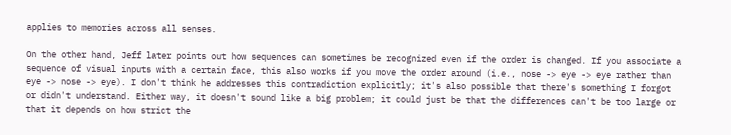applies to memories across all senses.

On the other hand, Jeff later points out how sequences can sometimes be recognized even if the order is changed. If you associate a sequence of visual inputs with a certain face, this also works if you move the order around (i.e., nose -> eye -> eye rather than eye -> nose -> eye). I don't think he addresses this contradiction explicitly; it's also possible that there's something I forgot or didn't understand. Either way, it doesn't sound like a big problem; it could just be that the differences can't be too large or that it depends on how strict the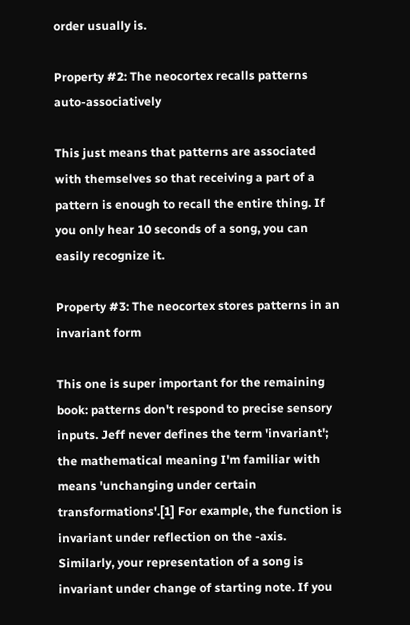order usually is.

Property #2: The neocortex recalls patterns auto-associatively

This just means that patterns are associated with themselves so that receiving a part of a pattern is enough to recall the entire thing. If you only hear 10 seconds of a song, you can easily recognize it.

Property #3: The neocortex stores patterns in an invariant form

This one is super important for the remaining book: patterns don't respond to precise sensory inputs. Jeff never defines the term 'invariant'; the mathematical meaning I'm familiar with means 'unchanging under certain transformations'.[1] For example, the function is invariant under reflection on the -axis. Similarly, your representation of a song is invariant under change of starting note. If you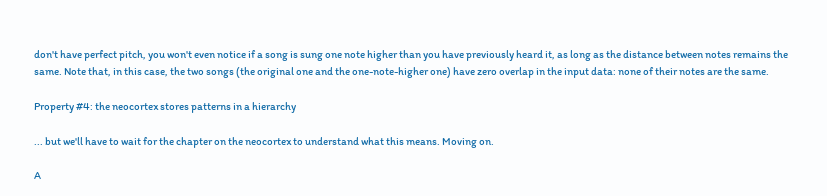don't have perfect pitch, you won't even notice if a song is sung one note higher than you have previously heard it, as long as the distance between notes remains the same. Note that, in this case, the two songs (the original one and the one-note-higher one) have zero overlap in the input data: none of their notes are the same.

Property #4: the neocortex stores patterns in a hierarchy

... but we'll have to wait for the chapter on the neocortex to understand what this means. Moving on.

A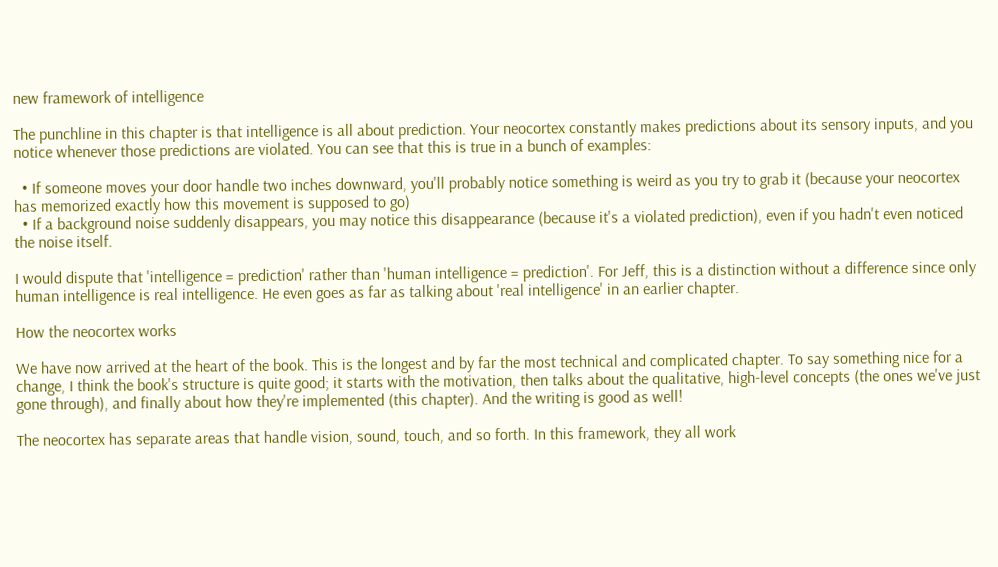new framework of intelligence

The punchline in this chapter is that intelligence is all about prediction. Your neocortex constantly makes predictions about its sensory inputs, and you notice whenever those predictions are violated. You can see that this is true in a bunch of examples:

  • If someone moves your door handle two inches downward, you'll probably notice something is weird as you try to grab it (because your neocortex has memorized exactly how this movement is supposed to go)
  • If a background noise suddenly disappears, you may notice this disappearance (because it's a violated prediction), even if you hadn't even noticed the noise itself.

I would dispute that 'intelligence = prediction' rather than 'human intelligence = prediction'. For Jeff, this is a distinction without a difference since only human intelligence is real intelligence. He even goes as far as talking about 'real intelligence' in an earlier chapter.

How the neocortex works

We have now arrived at the heart of the book. This is the longest and by far the most technical and complicated chapter. To say something nice for a change, I think the book's structure is quite good; it starts with the motivation, then talks about the qualitative, high-level concepts (the ones we've just gone through), and finally about how they're implemented (this chapter). And the writing is good as well!

The neocortex has separate areas that handle vision, sound, touch, and so forth. In this framework, they all work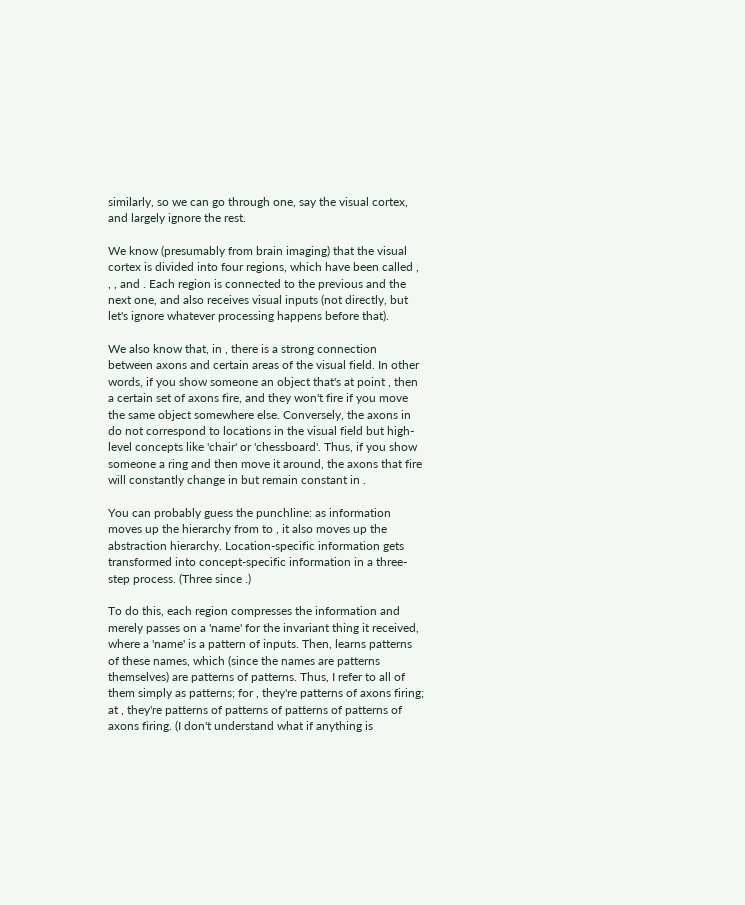similarly, so we can go through one, say the visual cortex, and largely ignore the rest.

We know (presumably from brain imaging) that the visual cortex is divided into four regions, which have been called , , , and . Each region is connected to the previous and the next one, and also receives visual inputs (not directly, but let's ignore whatever processing happens before that).

We also know that, in , there is a strong connection between axons and certain areas of the visual field. In other words, if you show someone an object that's at point , then a certain set of axons fire, and they won't fire if you move the same object somewhere else. Conversely, the axons in do not correspond to locations in the visual field but high-level concepts like 'chair' or 'chessboard'. Thus, if you show someone a ring and then move it around, the axons that fire will constantly change in but remain constant in .

You can probably guess the punchline: as information moves up the hierarchy from to , it also moves up the abstraction hierarchy. Location-specific information gets transformed into concept-specific information in a three-step process. (Three since .)

To do this, each region compresses the information and merely passes on a 'name' for the invariant thing it received, where a 'name' is a pattern of inputs. Then, learns patterns of these names, which (since the names are patterns themselves) are patterns of patterns. Thus, I refer to all of them simply as patterns; for , they're patterns of axons firing; at , they're patterns of patterns of patterns of patterns of axons firing. (I don't understand what if anything is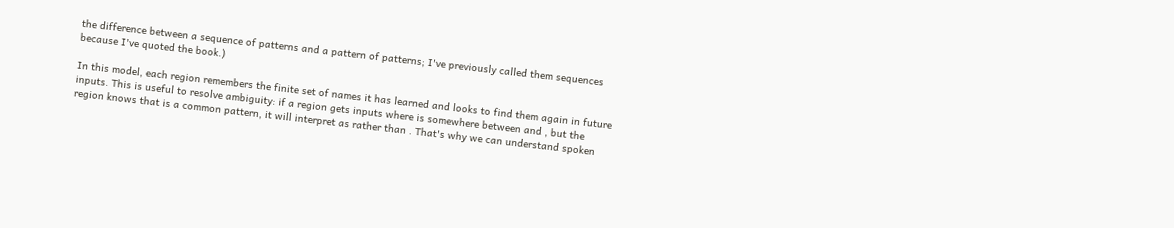the difference between a sequence of patterns and a pattern of patterns; I've previously called them sequences because I've quoted the book.)

In this model, each region remembers the finite set of names it has learned and looks to find them again in future inputs. This is useful to resolve ambiguity: if a region gets inputs where is somewhere between and , but the region knows that is a common pattern, it will interpret as rather than . That's why we can understand spoken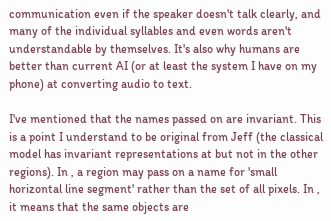communication even if the speaker doesn't talk clearly, and many of the individual syllables and even words aren't understandable by themselves. It's also why humans are better than current AI (or at least the system I have on my phone) at converting audio to text.

I've mentioned that the names passed on are invariant. This is a point I understand to be original from Jeff (the classical model has invariant representations at but not in the other regions). In , a region may pass on a name for 'small horizontal line segment' rather than the set of all pixels. In , it means that the same objects are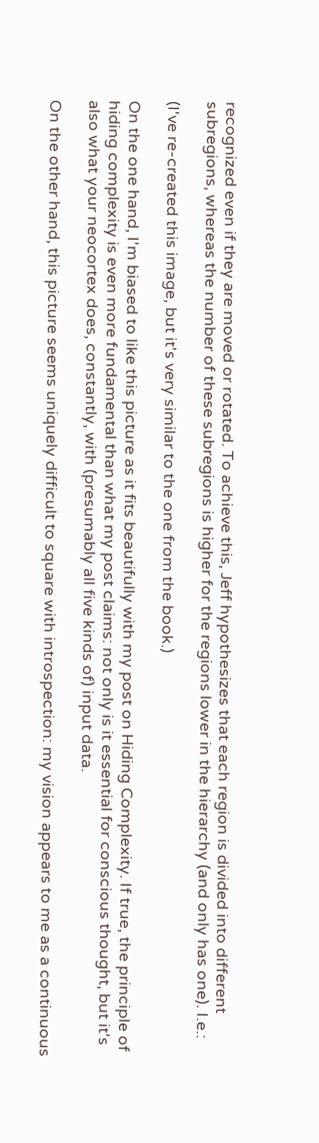recognized even if they are moved or rotated. To achieve this, Jeff hypothesizes that each region is divided into different subregions, whereas the number of these subregions is higher for the regions lower in the hierarchy (and only has one). I.e.:

(I've re-created this image, but it's very similar to the one from the book.)

On the one hand, I'm biased to like this picture as it fits beautifully with my post on Hiding Complexity. If true, the principle of hiding complexity is even more fundamental than what my post claims: not only is it essential for conscious thought, but it's also what your neocortex does, constantly, with (presumably all five kinds of) input data.

On the other hand, this picture seems uniquely difficult to square with introspection: my vision appears to me as a continuous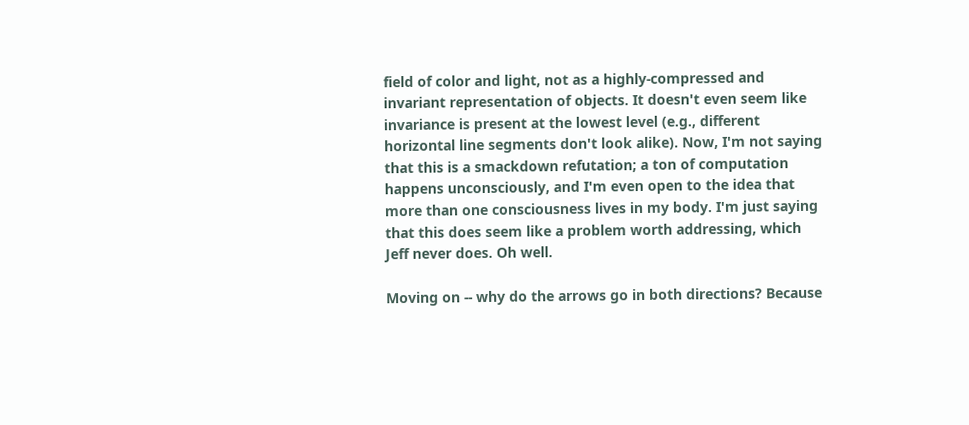field of color and light, not as a highly-compressed and invariant representation of objects. It doesn't even seem like invariance is present at the lowest level (e.g., different horizontal line segments don't look alike). Now, I'm not saying that this is a smackdown refutation; a ton of computation happens unconsciously, and I'm even open to the idea that more than one consciousness lives in my body. I'm just saying that this does seem like a problem worth addressing, which Jeff never does. Oh well.

Moving on -- why do the arrows go in both directions? Because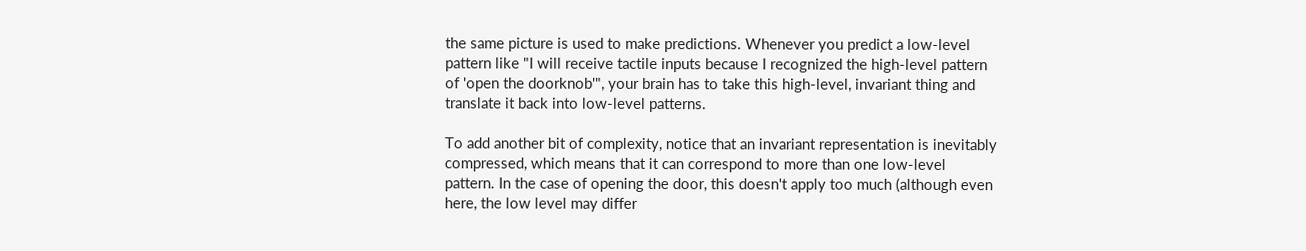the same picture is used to make predictions. Whenever you predict a low-level pattern like "I will receive tactile inputs because I recognized the high-level pattern of 'open the doorknob'", your brain has to take this high-level, invariant thing and translate it back into low-level patterns.

To add another bit of complexity, notice that an invariant representation is inevitably compressed, which means that it can correspond to more than one low-level pattern. In the case of opening the door, this doesn't apply too much (although even here, the low level may differ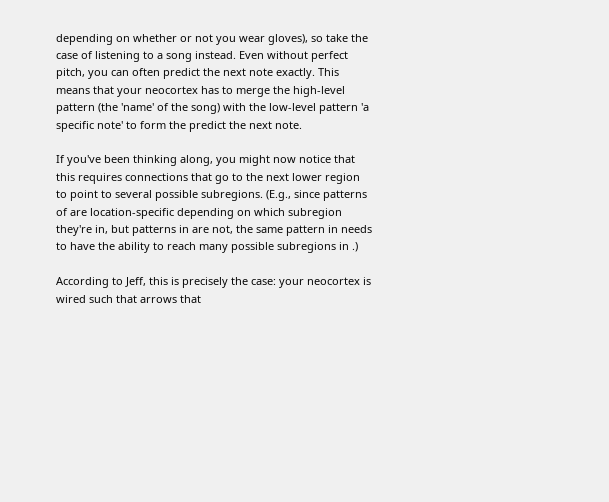depending on whether or not you wear gloves), so take the case of listening to a song instead. Even without perfect pitch, you can often predict the next note exactly. This means that your neocortex has to merge the high-level pattern (the 'name' of the song) with the low-level pattern 'a specific note' to form the predict the next note.

If you've been thinking along, you might now notice that this requires connections that go to the next lower region to point to several possible subregions. (E.g., since patterns of are location-specific depending on which subregion they're in, but patterns in are not, the same pattern in needs to have the ability to reach many possible subregions in .)

According to Jeff, this is precisely the case: your neocortex is wired such that arrows that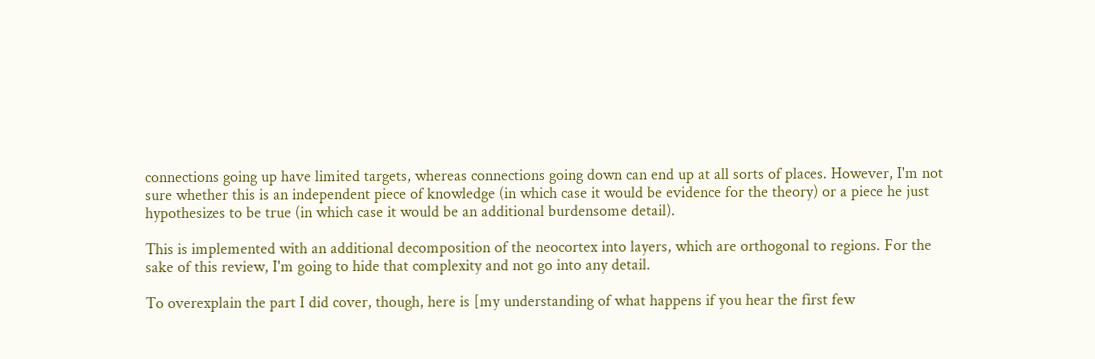connections going up have limited targets, whereas connections going down can end up at all sorts of places. However, I'm not sure whether this is an independent piece of knowledge (in which case it would be evidence for the theory) or a piece he just hypothesizes to be true (in which case it would be an additional burdensome detail).

This is implemented with an additional decomposition of the neocortex into layers, which are orthogonal to regions. For the sake of this review, I'm going to hide that complexity and not go into any detail.

To overexplain the part I did cover, though, here is [my understanding of what happens if you hear the first few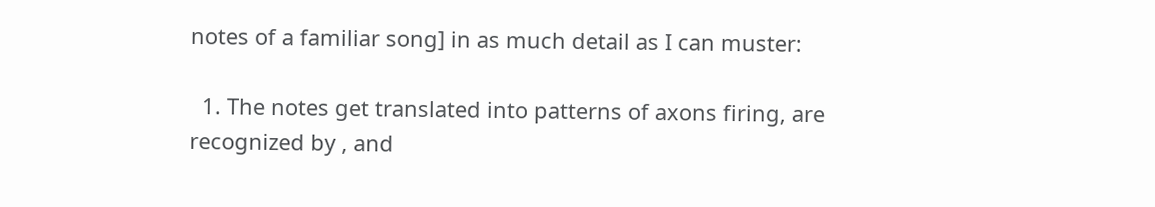notes of a familiar song] in as much detail as I can muster:

  1. The notes get translated into patterns of axons firing, are recognized by , and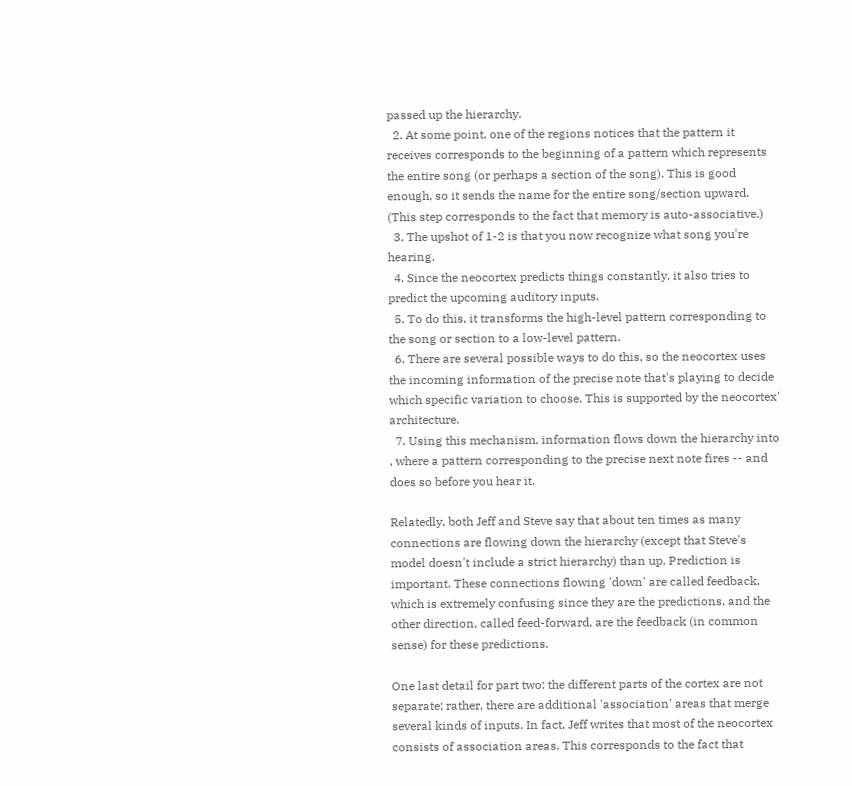passed up the hierarchy.
  2. At some point, one of the regions notices that the pattern it receives corresponds to the beginning of a pattern which represents the entire song (or perhaps a section of the song). This is good enough, so it sends the name for the entire song/section upward. (This step corresponds to the fact that memory is auto-associative.)
  3. The upshot of 1-2 is that you now recognize what song you're hearing.
  4. Since the neocortex predicts things constantly, it also tries to predict the upcoming auditory inputs.
  5. To do this, it transforms the high-level pattern corresponding to the song or section to a low-level pattern.
  6. There are several possible ways to do this, so the neocortex uses the incoming information of the precise note that's playing to decide which specific variation to choose. This is supported by the neocortex' architecture.
  7. Using this mechanism, information flows down the hierarchy into , where a pattern corresponding to the precise next note fires -- and does so before you hear it.

Relatedly, both Jeff and Steve say that about ten times as many connections are flowing down the hierarchy (except that Steve's model doesn't include a strict hierarchy) than up. Prediction is important. These connections flowing 'down' are called feedback, which is extremely confusing since they are the predictions, and the other direction, called feed-forward, are the feedback (in common sense) for these predictions.

One last detail for part two: the different parts of the cortex are not separate; rather, there are additional 'association' areas that merge several kinds of inputs. In fact, Jeff writes that most of the neocortex consists of association areas. This corresponds to the fact that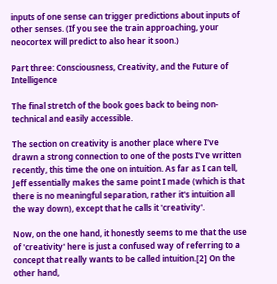inputs of one sense can trigger predictions about inputs of other senses. (If you see the train approaching, your neocortex will predict to also hear it soon.)

Part three: Consciousness, Creativity, and the Future of Intelligence

The final stretch of the book goes back to being non-technical and easily accessible.

The section on creativity is another place where I've drawn a strong connection to one of the posts I've written recently, this time the one on intuition. As far as I can tell, Jeff essentially makes the same point I made (which is that there is no meaningful separation, rather it's intuition all the way down), except that he calls it 'creativity'.

Now, on the one hand, it honestly seems to me that the use of 'creativity' here is just a confused way of referring to a concept that really wants to be called intuition.[2] On the other hand,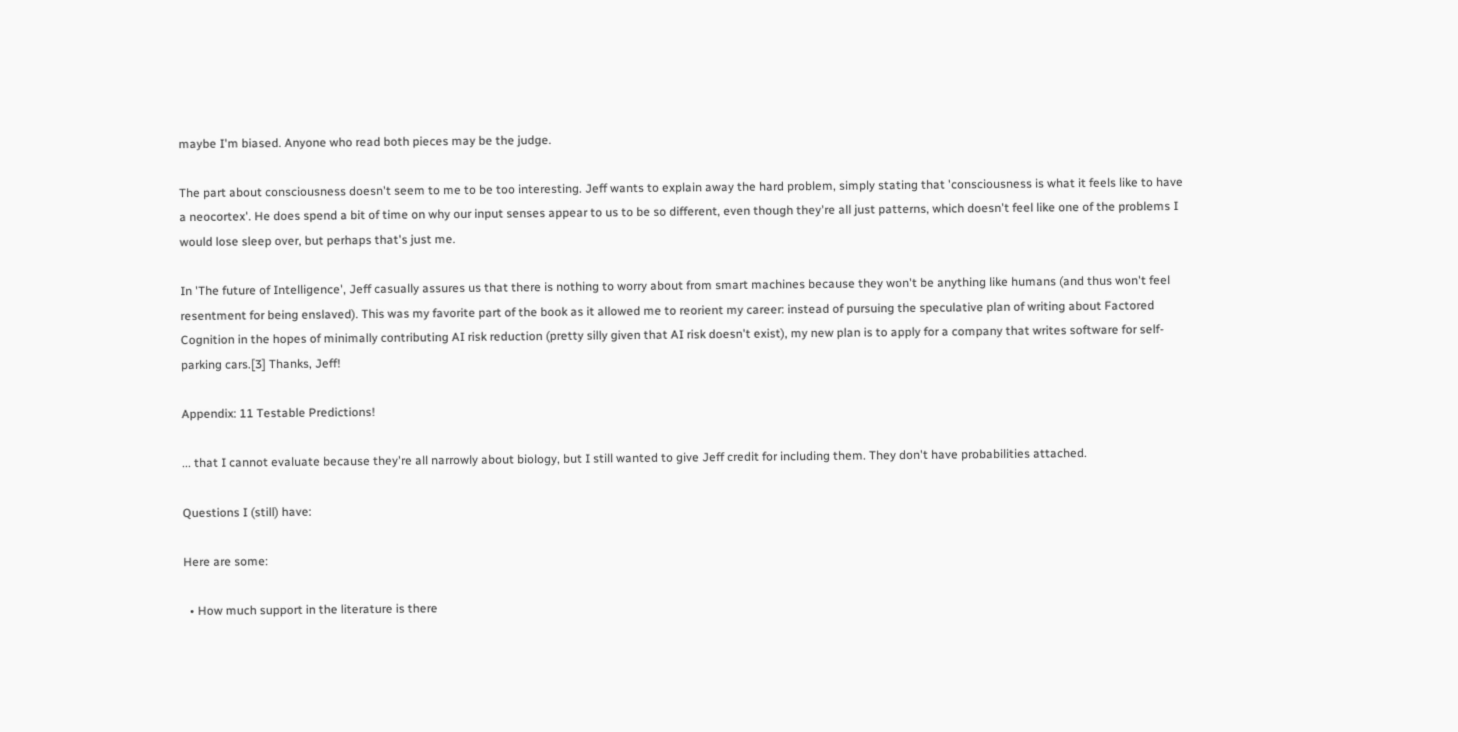maybe I'm biased. Anyone who read both pieces may be the judge.

The part about consciousness doesn't seem to me to be too interesting. Jeff wants to explain away the hard problem, simply stating that 'consciousness is what it feels like to have a neocortex'. He does spend a bit of time on why our input senses appear to us to be so different, even though they're all just patterns, which doesn't feel like one of the problems I would lose sleep over, but perhaps that's just me.

In 'The future of Intelligence', Jeff casually assures us that there is nothing to worry about from smart machines because they won't be anything like humans (and thus won't feel resentment for being enslaved). This was my favorite part of the book as it allowed me to reorient my career: instead of pursuing the speculative plan of writing about Factored Cognition in the hopes of minimally contributing AI risk reduction (pretty silly given that AI risk doesn't exist), my new plan is to apply for a company that writes software for self-parking cars.[3] Thanks, Jeff!

Appendix: 11 Testable Predictions!

... that I cannot evaluate because they're all narrowly about biology, but I still wanted to give Jeff credit for including them. They don't have probabilities attached.

Questions I (still) have:

Here are some:

  • How much support in the literature is there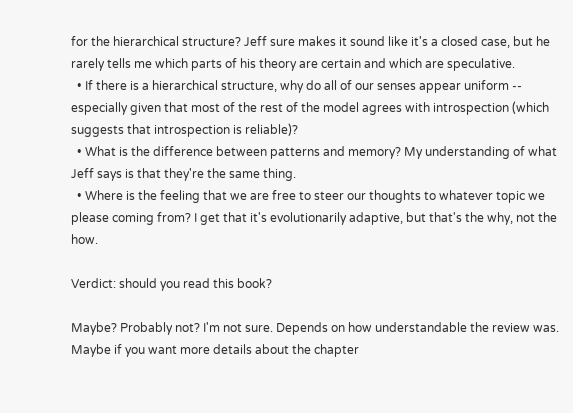for the hierarchical structure? Jeff sure makes it sound like it's a closed case, but he rarely tells me which parts of his theory are certain and which are speculative.
  • If there is a hierarchical structure, why do all of our senses appear uniform -- especially given that most of the rest of the model agrees with introspection (which suggests that introspection is reliable)?
  • What is the difference between patterns and memory? My understanding of what Jeff says is that they're the same thing.
  • Where is the feeling that we are free to steer our thoughts to whatever topic we please coming from? I get that it's evolutionarily adaptive, but that's the why, not the how.

Verdict: should you read this book?

Maybe? Probably not? I'm not sure. Depends on how understandable the review was. Maybe if you want more details about the chapter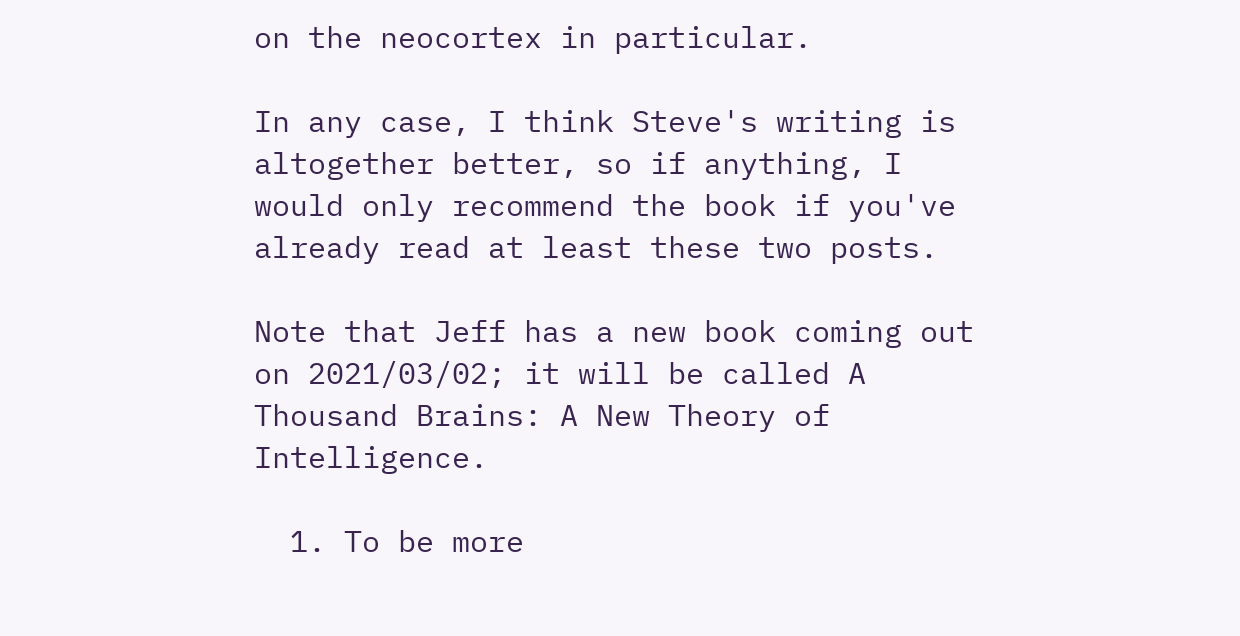on the neocortex in particular.

In any case, I think Steve's writing is altogether better, so if anything, I would only recommend the book if you've already read at least these two posts.

Note that Jeff has a new book coming out on 2021/03/02; it will be called A Thousand Brains: A New Theory of Intelligence.

  1. To be more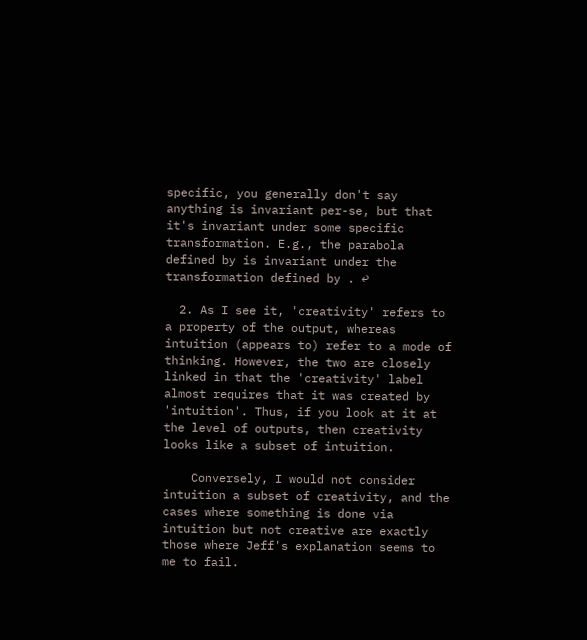specific, you generally don't say anything is invariant per-se, but that it's invariant under some specific transformation. E.g., the parabola defined by is invariant under the transformation defined by . ↩

  2. As I see it, 'creativity' refers to a property of the output, whereas intuition (appears to) refer to a mode of thinking. However, the two are closely linked in that the 'creativity' label almost requires that it was created by 'intuition'. Thus, if you look at it at the level of outputs, then creativity looks like a subset of intuition.

    Conversely, I would not consider intuition a subset of creativity, and the cases where something is done via intuition but not creative are exactly those where Jeff's explanation seems to me to fail.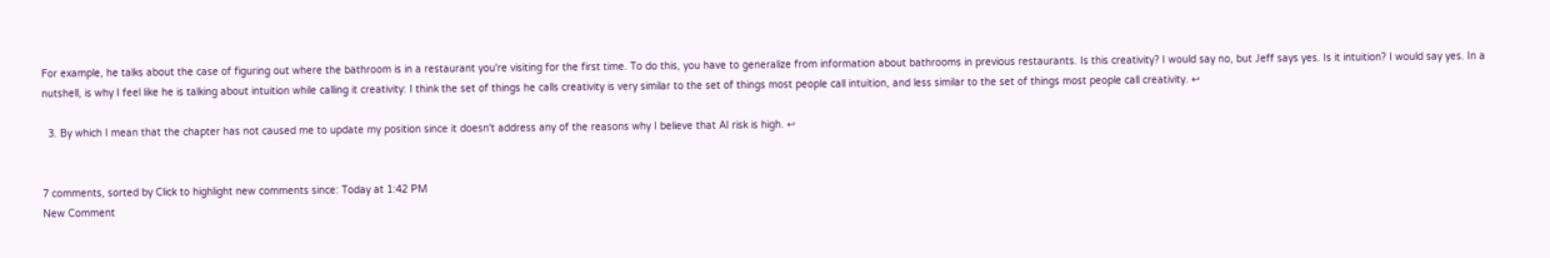For example, he talks about the case of figuring out where the bathroom is in a restaurant you're visiting for the first time. To do this, you have to generalize from information about bathrooms in previous restaurants. Is this creativity? I would say no, but Jeff says yes. Is it intuition? I would say yes. In a nutshell, is why I feel like he is talking about intuition while calling it creativity: I think the set of things he calls creativity is very similar to the set of things most people call intuition, and less similar to the set of things most people call creativity. ↩

  3. By which I mean that the chapter has not caused me to update my position since it doesn't address any of the reasons why I believe that AI risk is high. ↩


7 comments, sorted by Click to highlight new comments since: Today at 1:42 PM
New Comment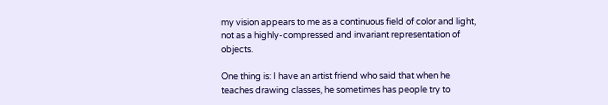my vision appears to me as a continuous field of color and light, not as a highly-compressed and invariant representation of objects.

One thing is: I have an artist friend who said that when he teaches drawing classes, he sometimes has people try to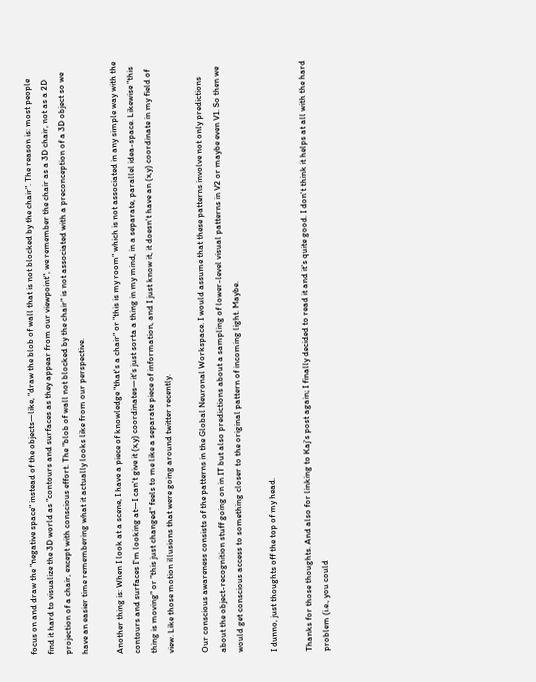focus on and draw the "negative space" instead of the objects—like, "draw the blob of wall that is not blocked by the chair". The reason is: most people find it hard to visualize the 3D world as "contours and surfaces as they appear from our viewpoint", we remember the chair as a 3D chair, not as a 2D projection of a chair, except with conscious effort. The "blob of wall not blocked by the chair" is not associated with a preconception of a 3D object so we have an easier time remembering what it actually looks like from our perspective.

Another thing is: When I look at a scene, I have a piece of knowledge "that's a chair" or "this is my room" which is not associated in any simple way with the contours and surfaces I'm looking at—I can't give it (x,y) coordinates—it's just sorta a thing in my mind, in a separate, parallel idea-space. Likewise "this thing is moving" or "this just changed" feels to me like a separate piece of information, and I just know it, it doesn't have an (x,y) coordinate in my field of view. Like those motion illusions that were going around twitter recently.

Our conscious awareness consists of the patterns in the Global Neuronal Workspace. I would assume that these patterns involve not only predictions about the object-recognition stuff going on in IT but also predictions about a sampling of lower-level visual patterns in V2 or maybe even V1. So then we would get conscious access to something closer to the original pattern of incoming light. Maybe.

I dunno, just thoughts off the top of my head.

Thanks for those thoughts. And also for linking to Kaj's post again; I finally decided to read it and it's quite good. I don't think it helps at all with the hard problem (i.e., you could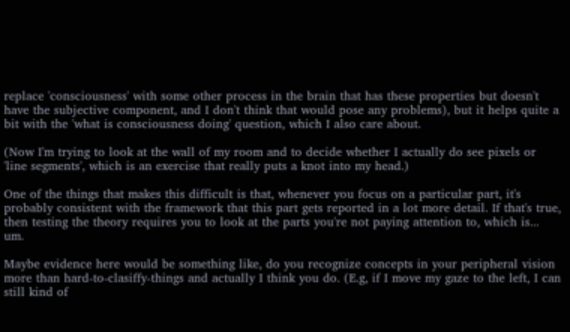replace 'consciousness' with some other process in the brain that has these properties but doesn't have the subjective component, and I don't think that would pose any problems), but it helps quite a bit with the 'what is consciousness doing' question, which I also care about.

(Now I'm trying to look at the wall of my room and to decide whether I actually do see pixels or 'line segments', which is an exercise that really puts a knot into my head.)

One of the things that makes this difficult is that, whenever you focus on a particular part, it's probably consistent with the framework that this part gets reported in a lot more detail. If that's true, then testing the theory requires you to look at the parts you're not paying attention to, which is... um.

Maybe evidence here would be something like, do you recognize concepts in your peripheral vision more than hard-to-clasiffy-things and actually I think you do. (E.g, if I move my gaze to the left, I can still kind of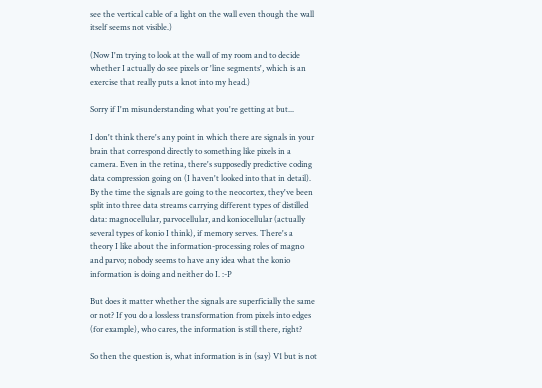see the vertical cable of a light on the wall even though the wall itself seems not visible.)

(Now I'm trying to look at the wall of my room and to decide whether I actually do see pixels or 'line segments', which is an exercise that really puts a knot into my head.)

Sorry if I'm misunderstanding what you're getting at but...

I don't think there's any point in which there are signals in your brain that correspond directly to something like pixels in a camera. Even in the retina, there's supposedly predictive coding data compression going on (I haven't looked into that in detail). By the time the signals are going to the neocortex, they've been split into three data streams carrying different types of distilled data: magnocellular, parvocellular, and koniocellular (actually several types of konio I think), if memory serves. There's a theory I like about the information-processing roles of magno and parvo; nobody seems to have any idea what the konio information is doing and neither do I. :-P

But does it matter whether the signals are superficially the same or not? If you do a lossless transformation from pixels into edges (for example), who cares, the information is still there, right?

So then the question is, what information is in (say) V1 but is not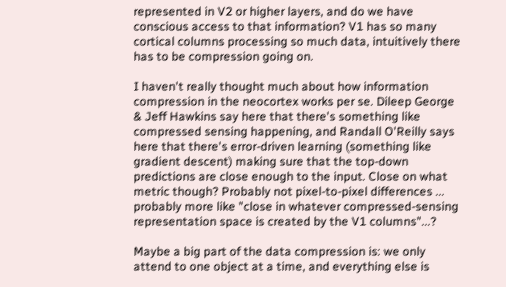represented in V2 or higher layers, and do we have conscious access to that information? V1 has so many cortical columns processing so much data, intuitively there has to be compression going on.

I haven't really thought much about how information compression in the neocortex works per se. Dileep George & Jeff Hawkins say here that there's something like compressed sensing happening, and Randall O'Reilly says here that there's error-driven learning (something like gradient descent) making sure that the top-down predictions are close enough to the input. Close on what metric though? Probably not pixel-to-pixel differences ... probably more like "close in whatever compressed-sensing representation space is created by the V1 columns"...?

Maybe a big part of the data compression is: we only attend to one object at a time, and everything else is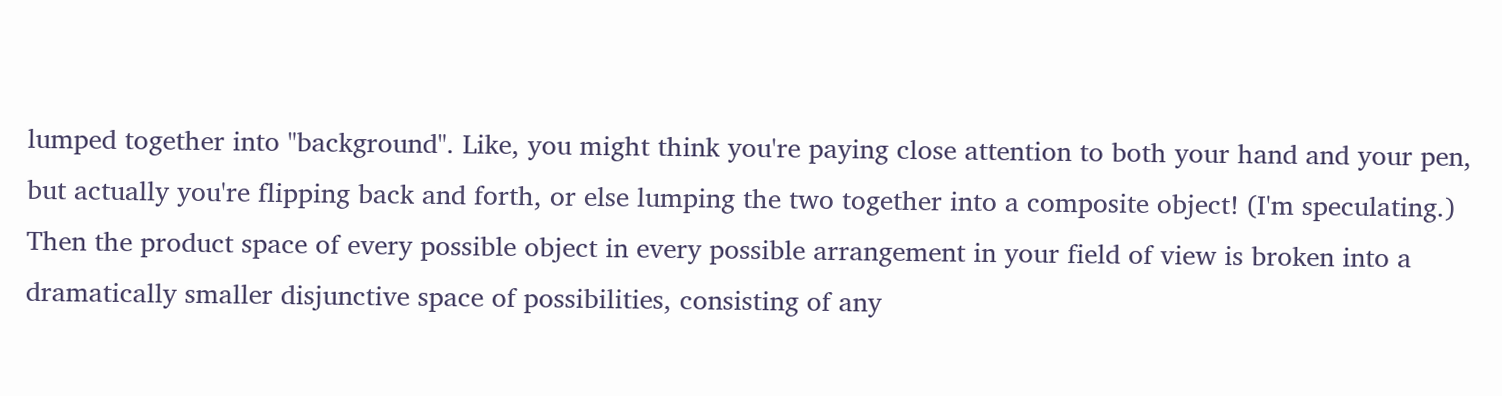lumped together into "background". Like, you might think you're paying close attention to both your hand and your pen, but actually you're flipping back and forth, or else lumping the two together into a composite object! (I'm speculating.) Then the product space of every possible object in every possible arrangement in your field of view is broken into a dramatically smaller disjunctive space of possibilities, consisting of any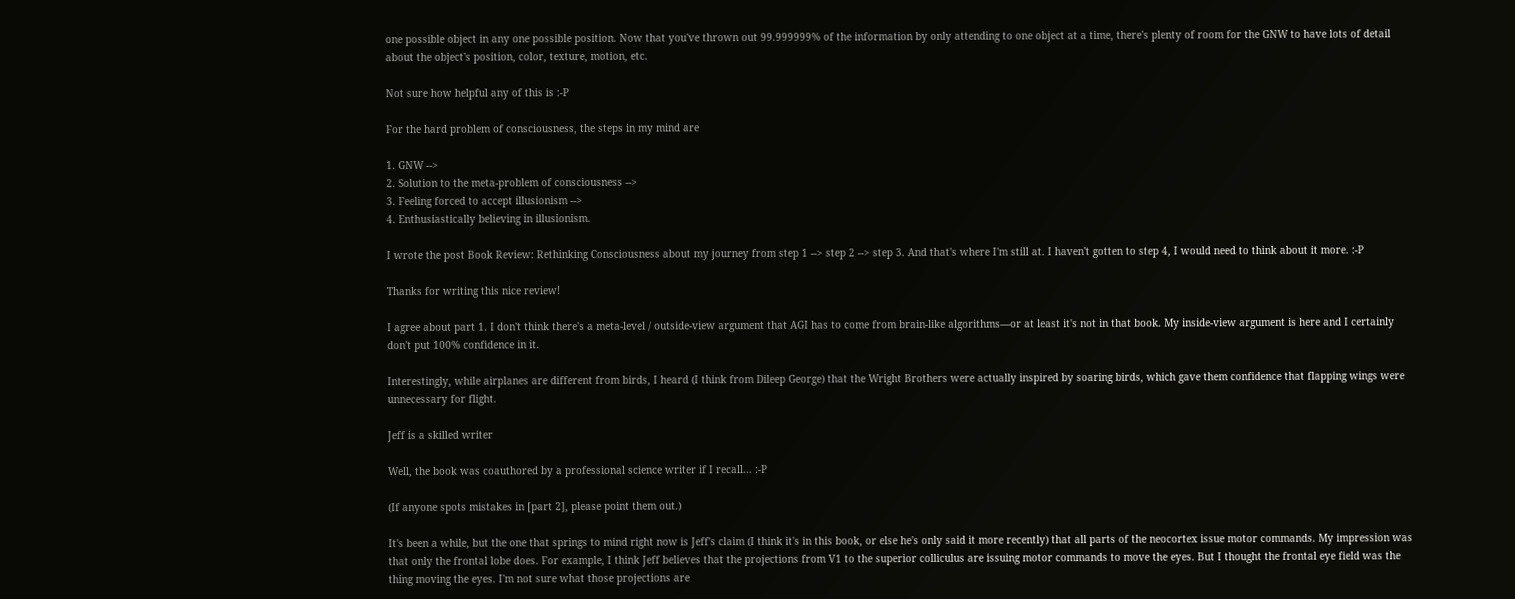one possible object in any one possible position. Now that you've thrown out 99.999999% of the information by only attending to one object at a time, there's plenty of room for the GNW to have lots of detail about the object's position, color, texture, motion, etc.

Not sure how helpful any of this is :-P

For the hard problem of consciousness, the steps in my mind are

1. GNW -->
2. Solution to the meta-problem of consciousness -->
3. Feeling forced to accept illusionism -->
4. Enthusiastically believing in illusionism.

I wrote the post Book Review: Rethinking Consciousness about my journey from step 1 --> step 2 --> step 3. And that's where I'm still at. I haven't gotten to step 4, I would need to think about it more. :-P

Thanks for writing this nice review!

I agree about part 1. I don't think there's a meta-level / outside-view argument that AGI has to come from brain-like algorithms—or at least it's not in that book. My inside-view argument is here and I certainly don't put 100% confidence in it.

Interestingly, while airplanes are different from birds, I heard (I think from Dileep George) that the Wright Brothers were actually inspired by soaring birds, which gave them confidence that flapping wings were unnecessary for flight.

Jeff is a skilled writer

Well, the book was coauthored by a professional science writer if I recall... :-P

(If anyone spots mistakes in [part 2], please point them out.)

It's been a while, but the one that springs to mind right now is Jeff's claim (I think it's in this book, or else he's only said it more recently) that all parts of the neocortex issue motor commands. My impression was that only the frontal lobe does. For example, I think Jeff believes that the projections from V1 to the superior colliculus are issuing motor commands to move the eyes. But I thought the frontal eye field was the thing moving the eyes. I'm not sure what those projections are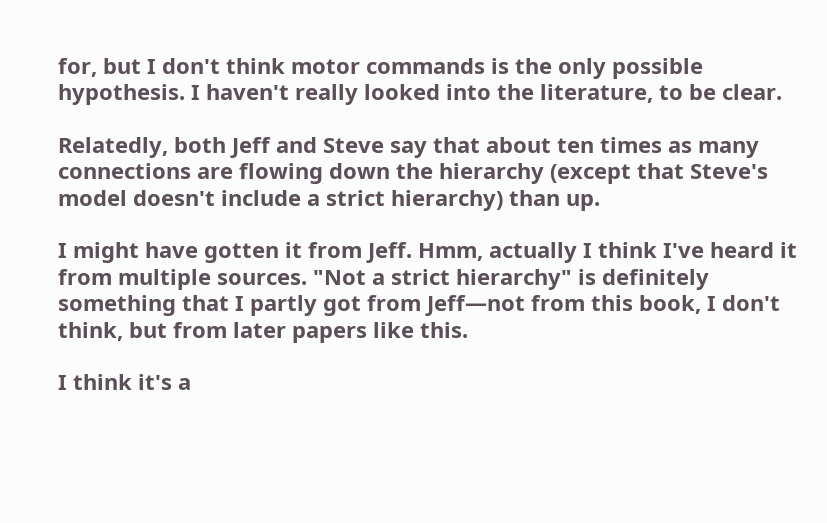for, but I don't think motor commands is the only possible hypothesis. I haven't really looked into the literature, to be clear.

Relatedly, both Jeff and Steve say that about ten times as many connections are flowing down the hierarchy (except that Steve's model doesn't include a strict hierarchy) than up.

I might have gotten it from Jeff. Hmm, actually I think I've heard it from multiple sources. "Not a strict hierarchy" is definitely something that I partly got from Jeff—not from this book, I don't think, but from later papers like this.

I think it's a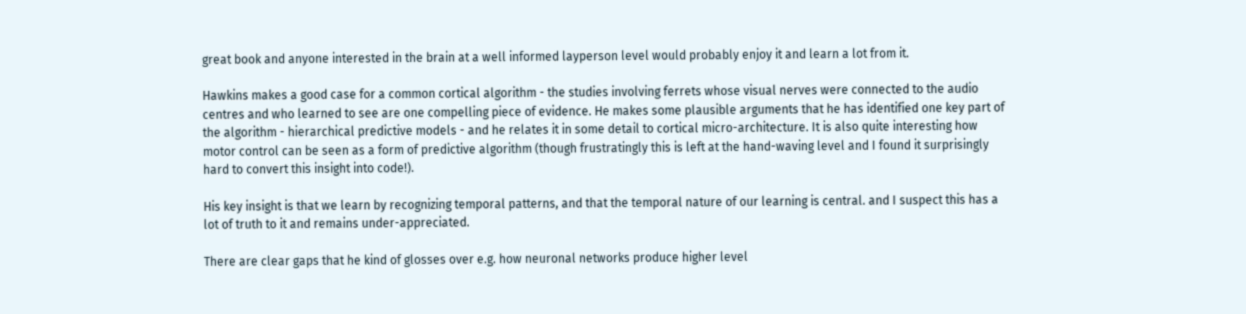great book and anyone interested in the brain at a well informed layperson level would probably enjoy it and learn a lot from it.

Hawkins makes a good case for a common cortical algorithm - the studies involving ferrets whose visual nerves were connected to the audio centres and who learned to see are one compelling piece of evidence. He makes some plausible arguments that he has identified one key part of the algorithm - hierarchical predictive models - and he relates it in some detail to cortical micro-architecture. It is also quite interesting how motor control can be seen as a form of predictive algorithm (though frustratingly this is left at the hand-waving level and I found it surprisingly hard to convert this insight into code!).

His key insight is that we learn by recognizing temporal patterns, and that the temporal nature of our learning is central. and I suspect this has a lot of truth to it and remains under-appreciated.

There are clear gaps that he kind of glosses over e.g. how neuronal networks produce higher level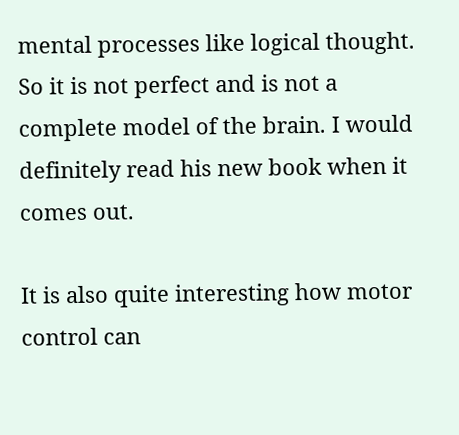mental processes like logical thought. So it is not perfect and is not a complete model of the brain. I would definitely read his new book when it comes out.

It is also quite interesting how motor control can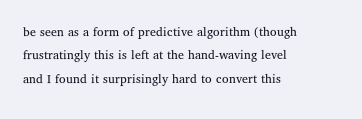be seen as a form of predictive algorithm (though frustratingly this is left at the hand-waving level and I found it surprisingly hard to convert this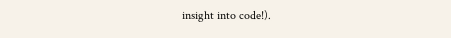insight into code!).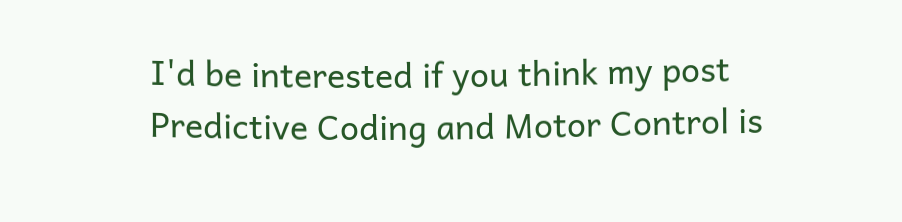I'd be interested if you think my post Predictive Coding and Motor Control is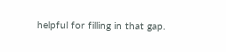helpful for filling in that gap.